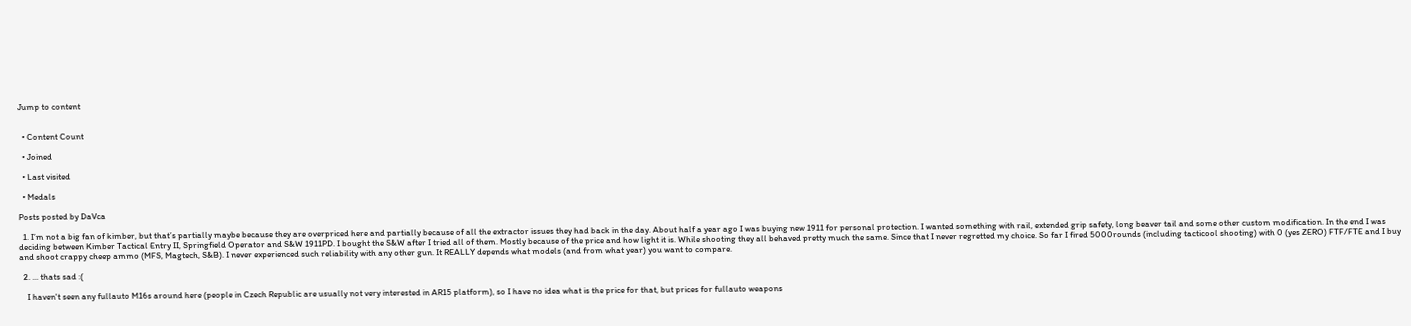Jump to content


  • Content Count

  • Joined

  • Last visited

  • Medals

Posts posted by DaVca

  1. I’m not a big fan of kimber, but that’s partially maybe because they are overpriced here and partially because of all the extractor issues they had back in the day. About half a year ago I was buying new 1911 for personal protection. I wanted something with rail, extended grip safety, long beaver tail and some other custom modification. In the end I was deciding between Kimber Tactical Entry II, Springfield Operator and S&W 1911PD. I bought the S&W after I tried all of them. Mostly because of the price and how light it is. While shooting they all behaved pretty much the same. Since that I never regretted my choice. So far I fired 5000rounds (including tacticool shooting) with 0 (yes ZERO) FTF/FTE and I buy and shoot crappy cheep ammo (MFS, Magtech, S&B). I never experienced such reliability with any other gun. It REALLY depends what models (and from what year) you want to compare.

  2. ... thats sad :(

    I haven't seen any fullauto M16s around here (people in Czech Republic are usually not very interested in AR15 platform), so I have no idea what is the price for that, but prices for fullauto weapons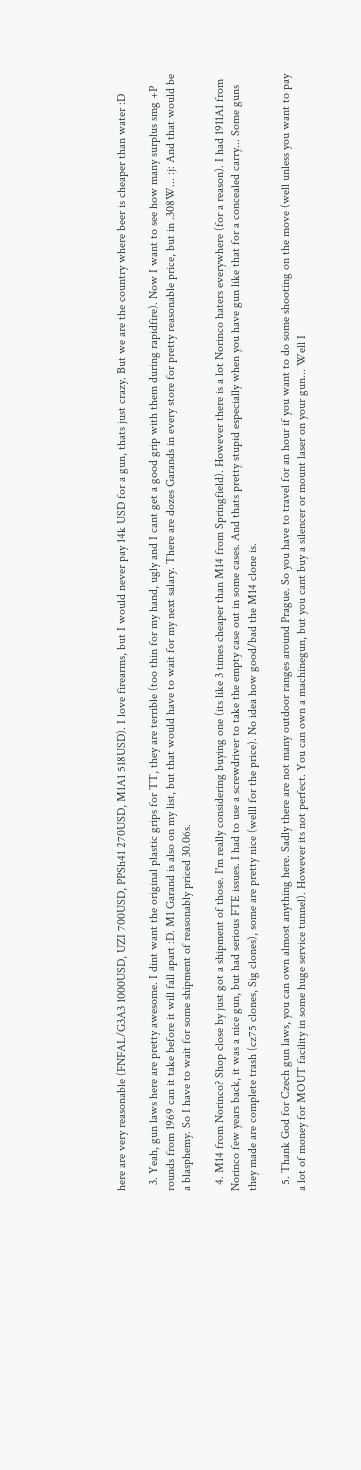here are very reasonable (FNFAL/G3A3 1000USD, UZI 700USD, PPSh41 270USD, M1A1 518USD). I love firearms, but I would never pay 14k USD for a gun, thats just crazy. But we are the country where beer is cheaper than water :D

  3. Yeah, gun laws here are pretty awesome. I dint want the original plastic grips for TT, they are terrible (too thin for my hand, ugly and I cant get a good grip with them during rapidfire). Now I want to see how many surplus smg +P rounds from 1969 can it take before it will fall apart :D. M1 Garand is also on my list, but that would have to wait for my next salary. There are dozes Garands in every store for pretty reasonable price, but in .308W... :j: And that would be a blasphemy. So I have to wait for some shipment of reasonably priced 30.06s.

  4. M14 from Norinco? Shop close by just got a shipment of those. I'm really considering buying one (its like 3 times cheaper than M14 from Springfield). However there is a lot Norinco haters everywhere (for a reason). I had 1911A1 from Norinco few years back, it was a nice gun, but had serious FTE issues. I had to use a screwdriver to take the empty case out in some cases. And thats pretty stupid especially when you have gun like that for a concealed carry... Some guns they made are complete trash (cz75 clones, Sig clones), some are pretty nice (welll for the price). No idea how good/bad the M14 clone is.

  5. Thank God for Czech gun laws, you can own almost anything here. Sadly there are not many outdoor ranges around Prague. So you have to travel for an hour if you want to do some shooting on the move (well unless you want to pay a lot of money for MOUT facility in some huge service tunnel). However its not perfect. You can own a machinegun, but you cant buy a silencer or mount laser on your gun... Well I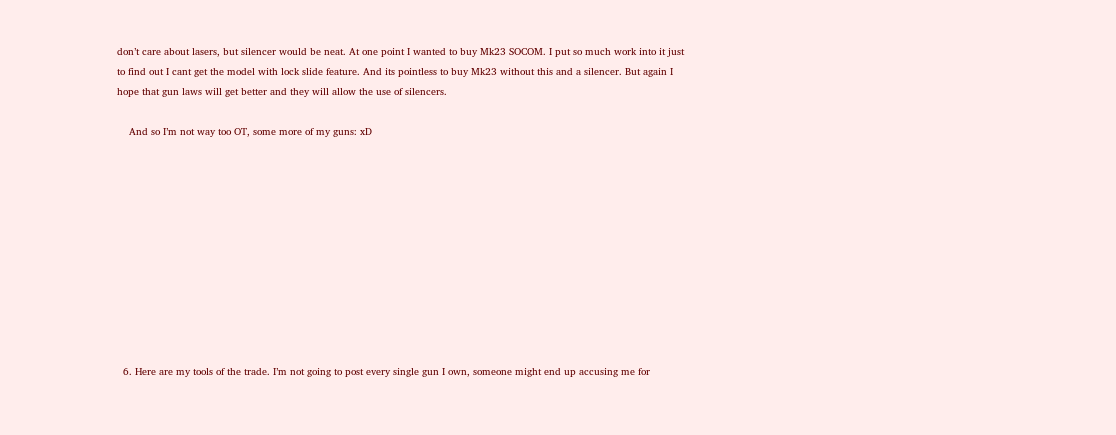don’t care about lasers, but silencer would be neat. At one point I wanted to buy Mk23 SOCOM. I put so much work into it just to find out I cant get the model with lock slide feature. And its pointless to buy Mk23 without this and a silencer. But again I hope that gun laws will get better and they will allow the use of silencers.

    And so I’m not way too OT, some more of my guns: xD











  6. Here are my tools of the trade. I’m not going to post every single gun I own, someone might end up accusing me for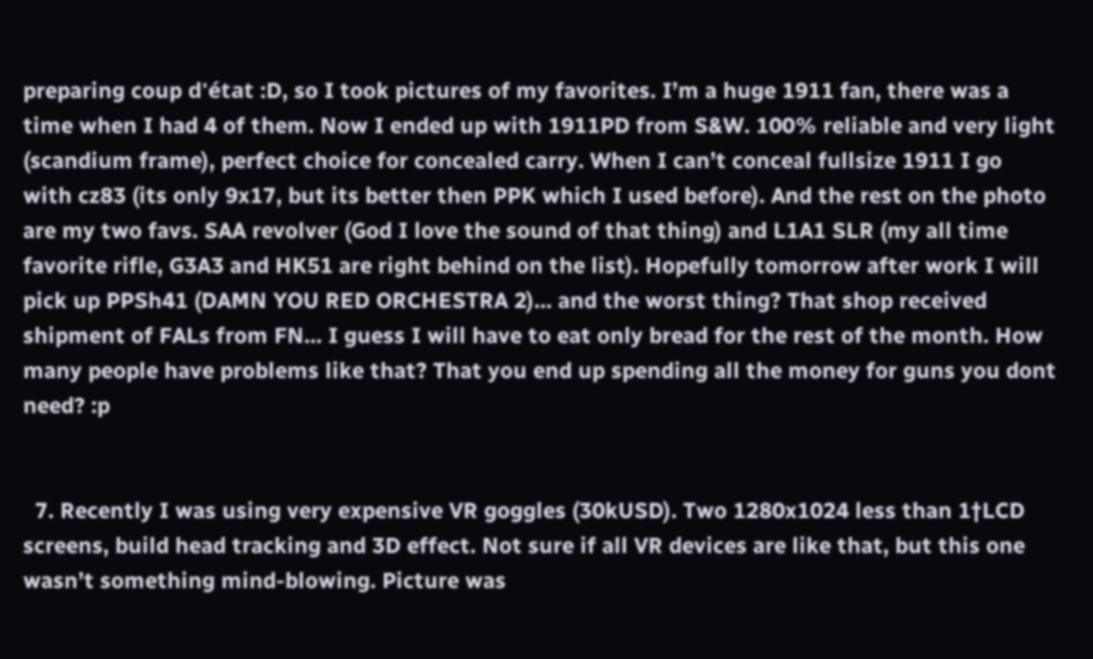preparing coup d'état :D, so I took pictures of my favorites. I’m a huge 1911 fan, there was a time when I had 4 of them. Now I ended up with 1911PD from S&W. 100% reliable and very light (scandium frame), perfect choice for concealed carry. When I can’t conceal fullsize 1911 I go with cz83 (its only 9x17, but its better then PPK which I used before). And the rest on the photo are my two favs. SAA revolver (God I love the sound of that thing) and L1A1 SLR (my all time favorite rifle, G3A3 and HK51 are right behind on the list). Hopefully tomorrow after work I will pick up PPSh41 (DAMN YOU RED ORCHESTRA 2)... and the worst thing? That shop received shipment of FALs from FN... I guess I will have to eat only bread for the rest of the month. How many people have problems like that? That you end up spending all the money for guns you dont need? :p


  7. Recently I was using very expensive VR goggles (30kUSD). Two 1280x1024 less than 1†LCD screens, build head tracking and 3D effect. Not sure if all VR devices are like that, but this one wasn’t something mind-blowing. Picture was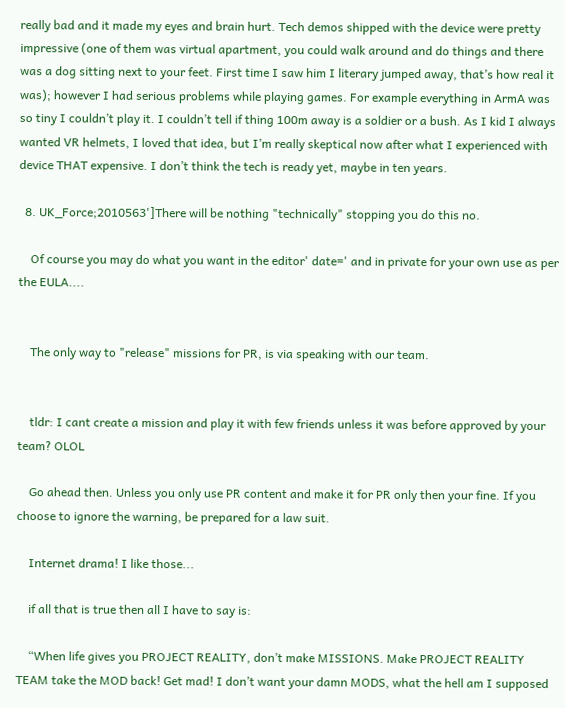really bad and it made my eyes and brain hurt. Tech demos shipped with the device were pretty impressive (one of them was virtual apartment, you could walk around and do things and there was a dog sitting next to your feet. First time I saw him I literary jumped away, that’s how real it was); however I had serious problems while playing games. For example everything in ArmA was so tiny I couldn’t play it. I couldn’t tell if thing 100m away is a soldier or a bush. As I kid I always wanted VR helmets, I loved that idea, but I’m really skeptical now after what I experienced with device THAT expensive. I don’t think the tech is ready yet, maybe in ten years.

  8. UK_Force;2010563']There will be nothing "technically" stopping you do this no.

    Of course you may do what you want in the editor' date=' and in private for your own use as per the EULA....


    The only way to "release" missions for PR, is via speaking with our team.


    tldr: I cant create a mission and play it with few friends unless it was before approved by your team? OLOL

    Go ahead then. Unless you only use PR content and make it for PR only then your fine. If you choose to ignore the warning, be prepared for a law suit.

    Internet drama! I like those...

    if all that is true then all I have to say is:

    “When life gives you PROJECT REALITY, don’t make MISSIONS. Make PROJECT REALITY TEAM take the MOD back! Get mad! I don’t want your damn MODS, what the hell am I supposed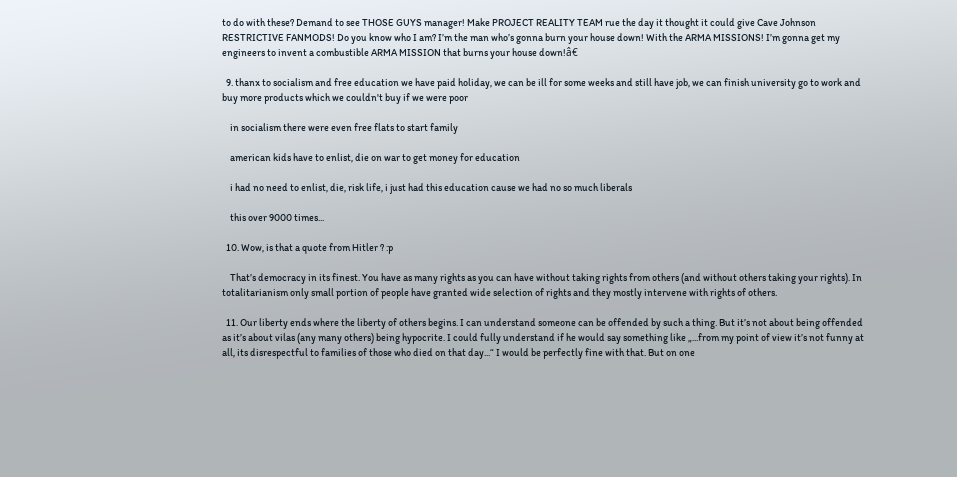to do with these? Demand to see THOSE GUYS manager! Make PROJECT REALITY TEAM rue the day it thought it could give Cave Johnson RESTRICTIVE FANMODS! Do you know who I am? I’m the man who’s gonna burn your house down! With the ARMA MISSIONS! I’m gonna get my engineers to invent a combustible ARMA MISSION that burns your house down!â€

  9. thanx to socialism and free education we have paid holiday, we can be ill for some weeks and still have job, we can finish university go to work and buy more products which we couldn't buy if we were poor

    in socialism there were even free flats to start family

    american kids have to enlist, die on war to get money for education

    i had no need to enlist, die, risk life, i just had this education cause we had no so much liberals

    this over 9000 times...

  10. Wow, is that a quote from Hitler ? :p

    That’s democracy in its finest. You have as many rights as you can have without taking rights from others (and without others taking your rights). In totalitarianism only small portion of people have granted wide selection of rights and they mostly intervene with rights of others.

  11. Our liberty ends where the liberty of others begins. I can understand someone can be offended by such a thing. But it’s not about being offended as it’s about vilas (any many others) being hypocrite. I could fully understand if he would say something like „...from my point of view it’s not funny at all, its disrespectful to families of those who died on that day...“ I would be perfectly fine with that. But on one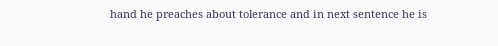hand he preaches about tolerance and in next sentence he is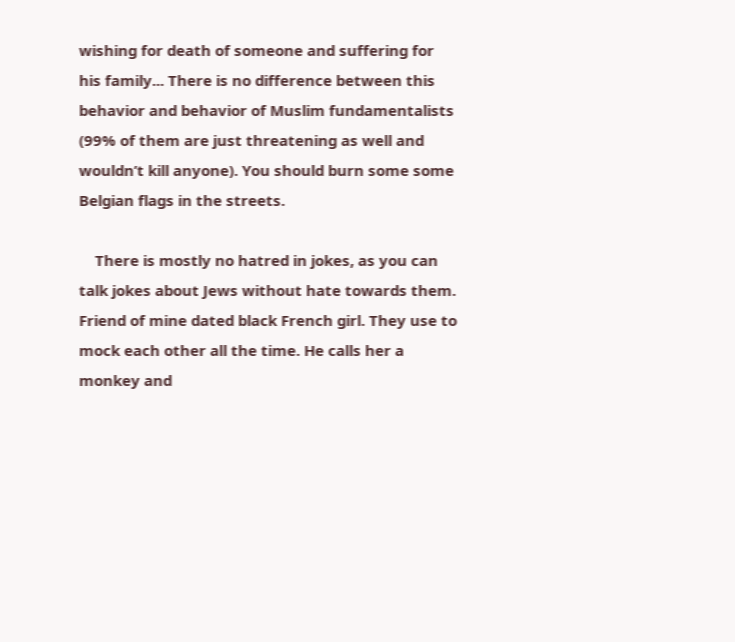wishing for death of someone and suffering for his family... There is no difference between this behavior and behavior of Muslim fundamentalists (99% of them are just threatening as well and wouldn’t kill anyone). You should burn some some Belgian flags in the streets.

    There is mostly no hatred in jokes, as you can talk jokes about Jews without hate towards them. Friend of mine dated black French girl. They use to mock each other all the time. He calls her a monkey and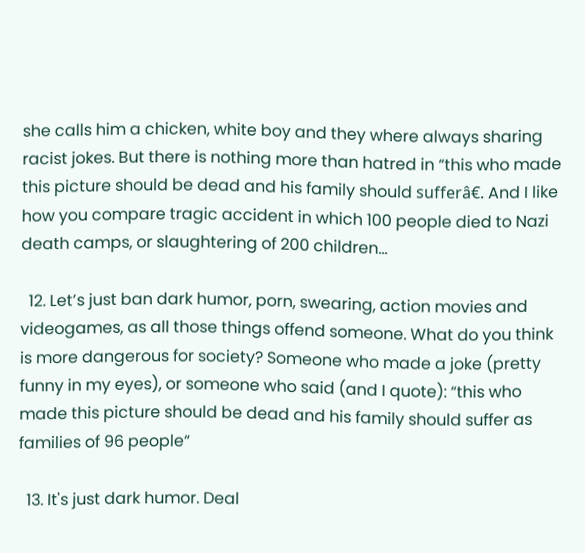she calls him a chicken, white boy and they where always sharing racist jokes. But there is nothing more than hatred in “this who made this picture should be dead and his family should sufferâ€. And I like how you compare tragic accident in which 100 people died to Nazi death camps, or slaughtering of 200 children...

  12. Let’s just ban dark humor, porn, swearing, action movies and videogames, as all those things offend someone. What do you think is more dangerous for society? Someone who made a joke (pretty funny in my eyes), or someone who said (and I quote): “this who made this picture should be dead and his family should suffer as families of 96 people“

  13. It's just dark humor. Deal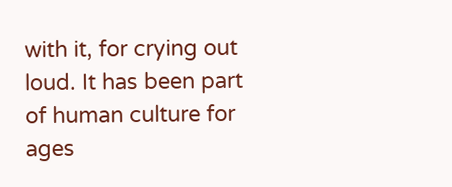with it, for crying out loud. It has been part of human culture for ages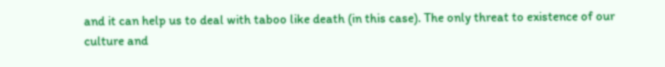and it can help us to deal with taboo like death (in this case). The only threat to existence of our culture and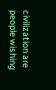civilization are people wishing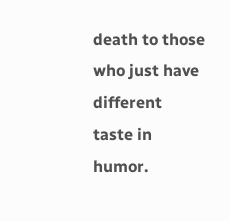death to those who just have different taste in humor.